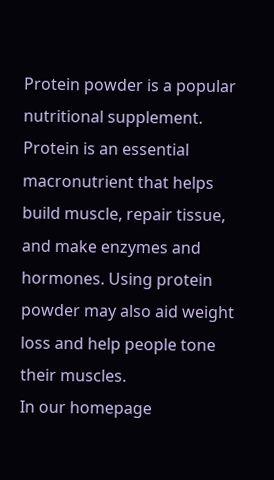Protein powder is a popular nutritional supplement. Protein is an essential macronutrient that helps build muscle, repair tissue, and make enzymes and hormones. Using protein powder may also aid weight loss and help people tone their muscles.
In our homepage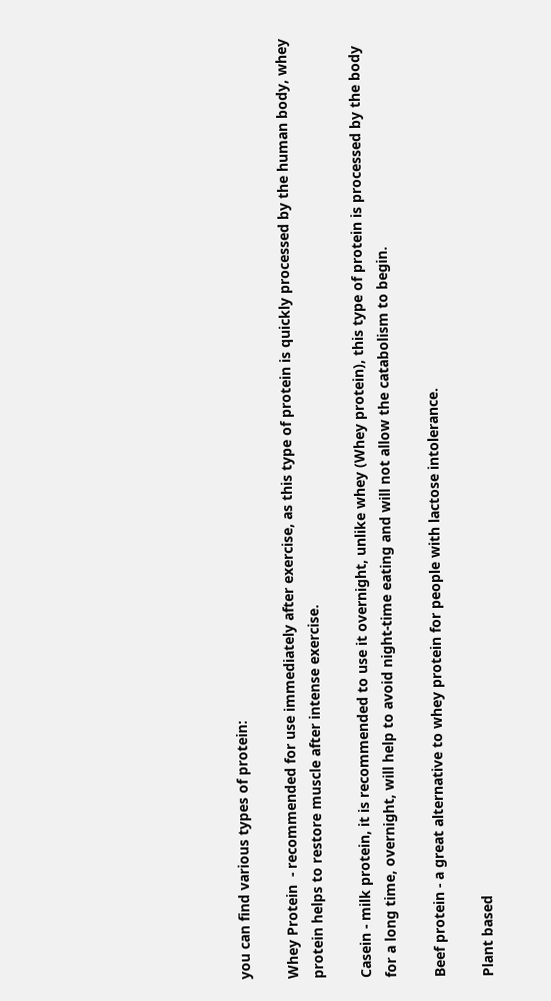you can find various types of protein:

Whey Protein  - recommended for use immediately after exercise, as this type of protein is quickly processed by the human body, whey protein helps to restore muscle after intense exercise.

Casein - milk protein, it is recommended to use it overnight, unlike whey (Whey protein), this type of protein is processed by the body for a long time, overnight, will help to avoid night-time eating and will not allow the catabolism to begin.

Beef protein - a great alternative to whey protein for people with lactose intolerance.

Plant based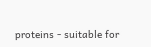proteins - suitable for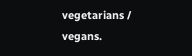vegetarians / vegans.